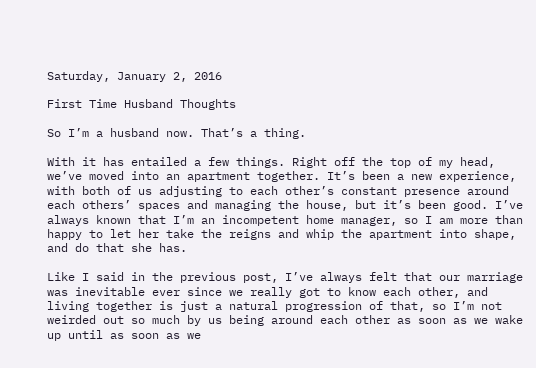Saturday, January 2, 2016

First Time Husband Thoughts

So I’m a husband now. That’s a thing.

With it has entailed a few things. Right off the top of my head, we’ve moved into an apartment together. It’s been a new experience, with both of us adjusting to each other’s constant presence around each others’ spaces and managing the house, but it’s been good. I’ve always known that I’m an incompetent home manager, so I am more than happy to let her take the reigns and whip the apartment into shape, and do that she has.

Like I said in the previous post, I’ve always felt that our marriage was inevitable ever since we really got to know each other, and living together is just a natural progression of that, so I’m not weirded out so much by us being around each other as soon as we wake up until as soon as we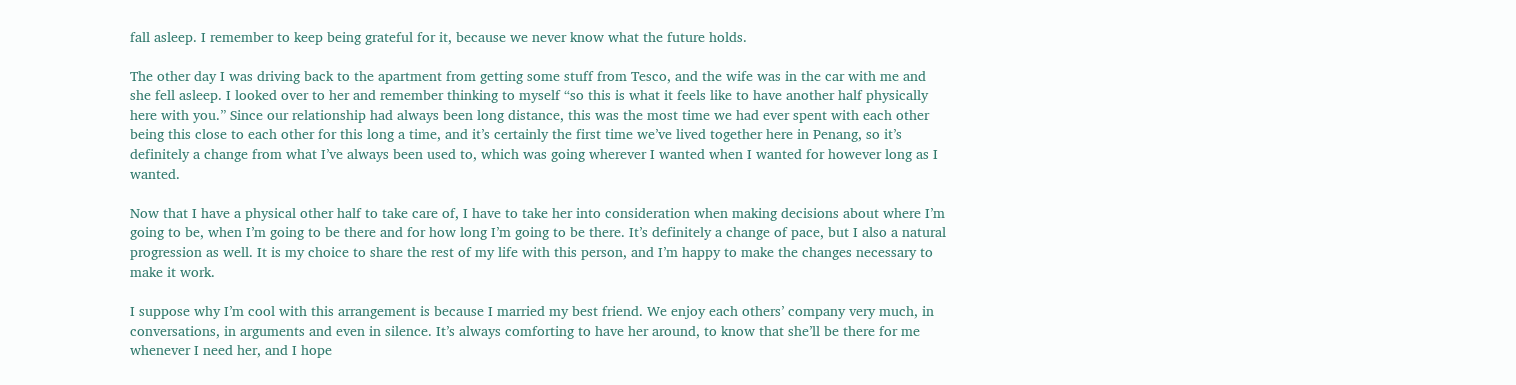fall asleep. I remember to keep being grateful for it, because we never know what the future holds.

The other day I was driving back to the apartment from getting some stuff from Tesco, and the wife was in the car with me and she fell asleep. I looked over to her and remember thinking to myself “so this is what it feels like to have another half physically here with you.” Since our relationship had always been long distance, this was the most time we had ever spent with each other being this close to each other for this long a time, and it’s certainly the first time we’ve lived together here in Penang, so it’s definitely a change from what I’ve always been used to, which was going wherever I wanted when I wanted for however long as I wanted.

Now that I have a physical other half to take care of, I have to take her into consideration when making decisions about where I’m going to be, when I’m going to be there and for how long I’m going to be there. It’s definitely a change of pace, but I also a natural progression as well. It is my choice to share the rest of my life with this person, and I’m happy to make the changes necessary to make it work.

I suppose why I’m cool with this arrangement is because I married my best friend. We enjoy each others’ company very much, in conversations, in arguments and even in silence. It’s always comforting to have her around, to know that she’ll be there for me whenever I need her, and I hope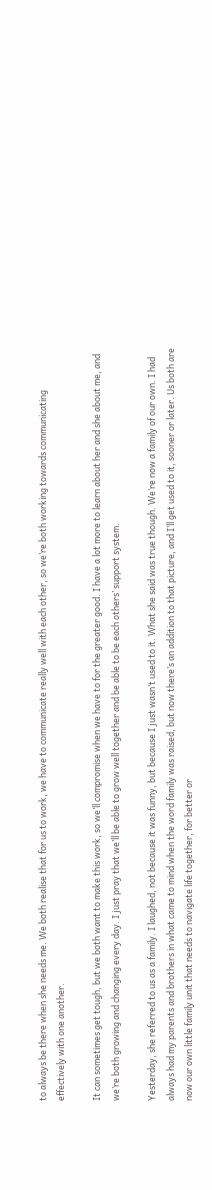to always be there when she needs me. We both realise that for us to work, we have to communicate really well with each other, so we’re both working towards communicating effectively with one another.

It can sometimes get tough, but we both want to make this work, so we’ll compromise when we have to for the greater good. I have a lot more to learn about her and she about me, and we’re both growing and changing every day. I just pray that we’ll be able to grow well together and be able to be each others’ support system.

Yesterday, she referred to us as a family. I laughed, not because it was funny, but because I just wasn’t used to it. What she said was true though. We’re now a family of our own. I had always had my parents and brothers in what came to mind when the word family was raised, but now there’s an addition to that picture, and I’ll get used to it, sooner or later. Us both are now our own little family unit that needs to navigate life together, for better or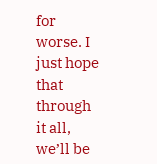for worse. I just hope that through it all, we’ll be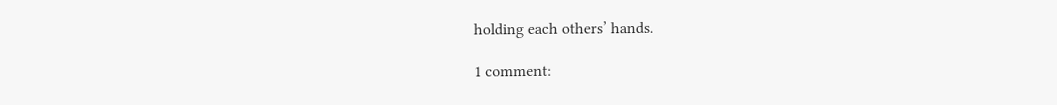holding each others’ hands.

1 comment: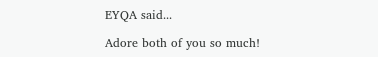EYQA said...

Adore both of you so much!